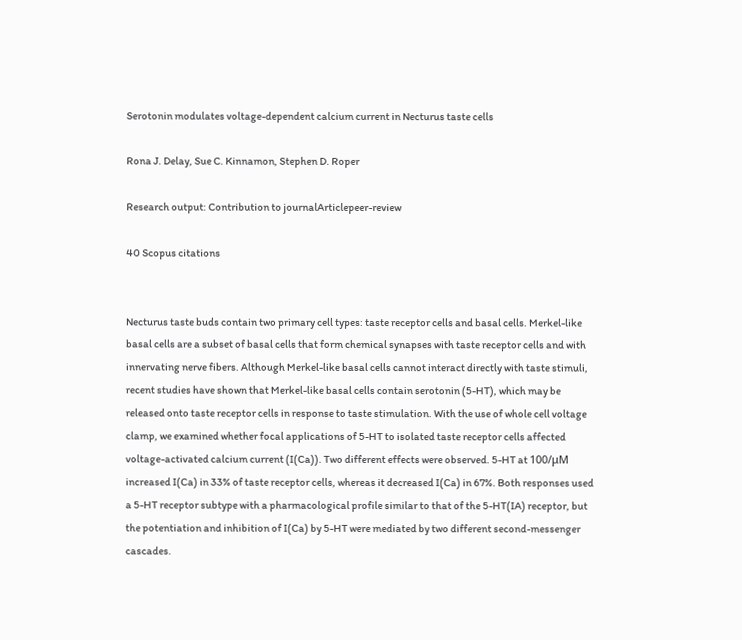Serotonin modulates voltage-dependent calcium current in Necturus taste cells

Rona J. Delay, Sue C. Kinnamon, Stephen D. Roper

Research output: Contribution to journalArticlepeer-review

40 Scopus citations


Necturus taste buds contain two primary cell types: taste receptor cells and basal cells. Merkel-like basal cells are a subset of basal cells that form chemical synapses with taste receptor cells and with innervating nerve fibers. Although Merkel-like basal cells cannot interact directly with taste stimuli, recent studies have shown that Merkel-like basal cells contain serotonin (5-HT), which may be released onto taste receptor cells in response to taste stimulation. With the use of whole cell voltage clamp, we examined whether focal applications of 5-HT to isolated taste receptor cells affected voltage-activated calcium current (I(Ca)). Two different effects were observed. 5-HT at 100/μM increased I(Ca) in 33% of taste receptor cells, whereas it decreased I(Ca) in 67%. Both responses used a 5-HT receptor subtype with a pharmacological profile similar to that of the 5-HT(IA) receptor, but the potentiation and inhibition of I(Ca) by 5-HT were mediated by two different second-messenger cascades.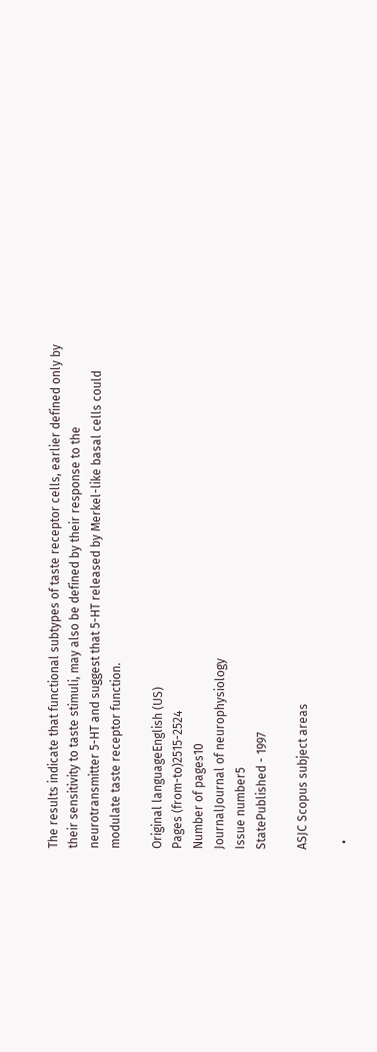The results indicate that functional subtypes of taste receptor cells, earlier defined only by their sensitivity to taste stimuli, may also be defined by their response to the neurotransmitter 5-HT and suggest that 5-HT released by Merkel-like basal cells could modulate taste receptor function.

Original languageEnglish (US)
Pages (from-to)2515-2524
Number of pages10
JournalJournal of neurophysiology
Issue number5
StatePublished - 1997

ASJC Scopus subject areas

  •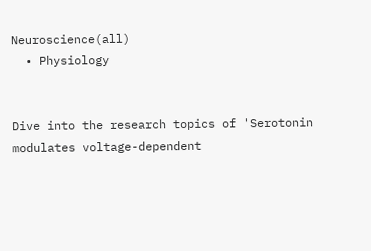Neuroscience(all)
  • Physiology


Dive into the research topics of 'Serotonin modulates voltage-dependent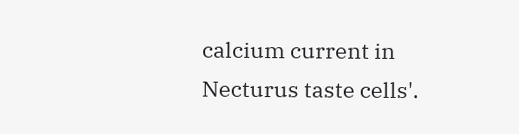calcium current in Necturus taste cells'.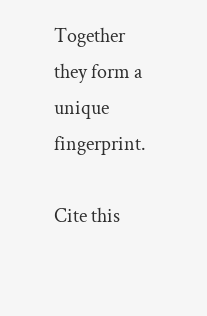Together they form a unique fingerprint.

Cite this